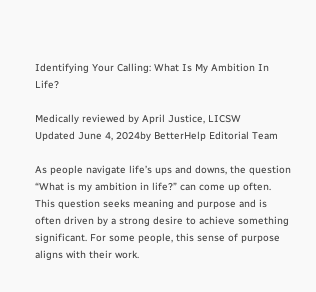Identifying Your Calling: What Is My Ambition In Life?

Medically reviewed by April Justice, LICSW
Updated June 4, 2024by BetterHelp Editorial Team

As people navigate life’s ups and downs, the question “What is my ambition in life?” can come up often. This question seeks meaning and purpose and is often driven by a strong desire to achieve something significant. For some people, this sense of purpose aligns with their work.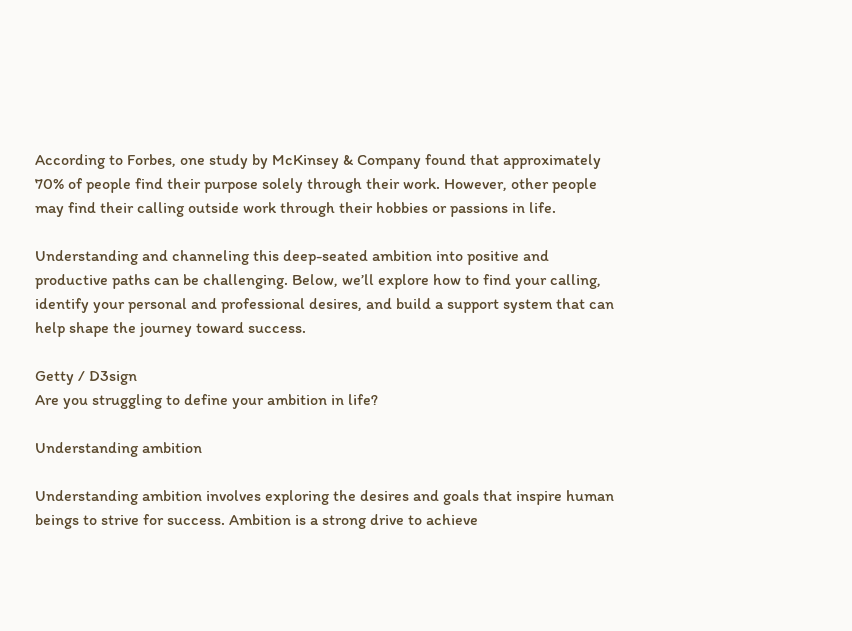According to Forbes, one study by McKinsey & Company found that approximately 70% of people find their purpose solely through their work. However, other people may find their calling outside work through their hobbies or passions in life.

Understanding and channeling this deep-seated ambition into positive and productive paths can be challenging. Below, we’ll explore how to find your calling, identify your personal and professional desires, and build a support system that can help shape the journey toward success.

Getty / D3sign
Are you struggling to define your ambition in life?

Understanding ambition

Understanding ambition involves exploring the desires and goals that inspire human beings to strive for success. Ambition is a strong drive to achieve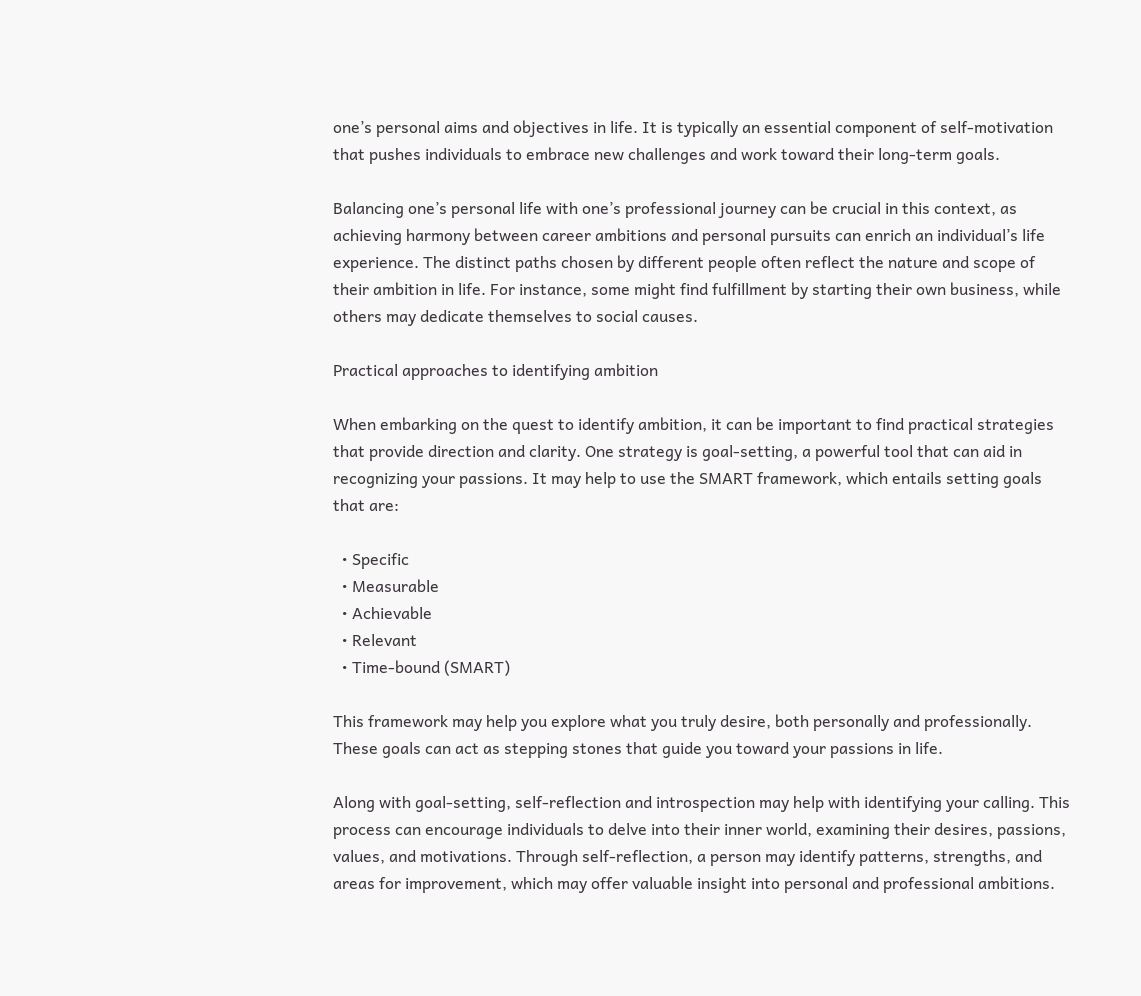one’s personal aims and objectives in life. It is typically an essential component of self-motivation that pushes individuals to embrace new challenges and work toward their long-term goals.

Balancing one’s personal life with one’s professional journey can be crucial in this context, as achieving harmony between career ambitions and personal pursuits can enrich an individual’s life experience. The distinct paths chosen by different people often reflect the nature and scope of their ambition in life. For instance, some might find fulfillment by starting their own business, while others may dedicate themselves to social causes.

Practical approaches to identifying ambition

When embarking on the quest to identify ambition, it can be important to find practical strategies that provide direction and clarity. One strategy is goal-setting, a powerful tool that can aid in recognizing your passions. It may help to use the SMART framework, which entails setting goals that are:

  • Specific
  • Measurable
  • Achievable
  • Relevant
  • Time-bound (SMART)

This framework may help you explore what you truly desire, both personally and professionally. These goals can act as stepping stones that guide you toward your passions in life.

Along with goal-setting, self-reflection and introspection may help with identifying your calling. This process can encourage individuals to delve into their inner world, examining their desires, passions, values, and motivations. Through self-reflection, a person may identify patterns, strengths, and areas for improvement, which may offer valuable insight into personal and professional ambitions.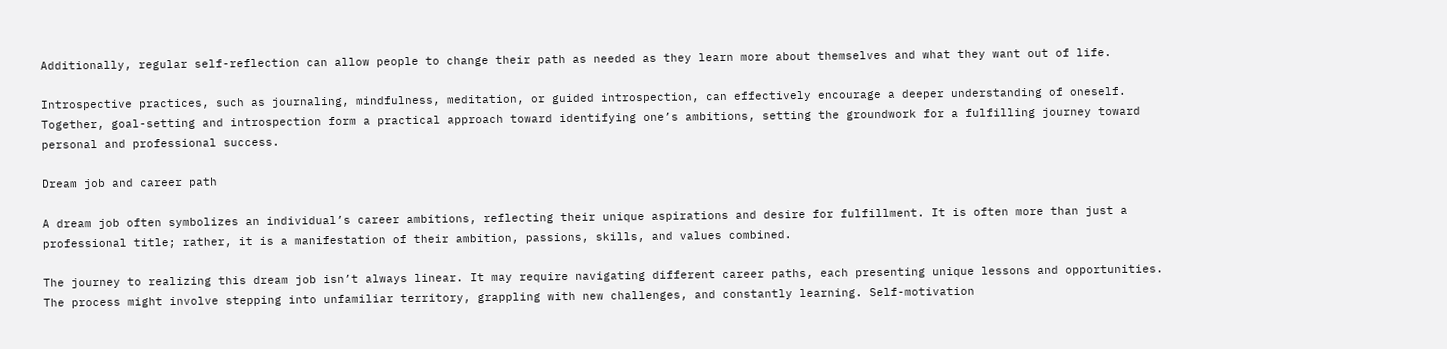Additionally, regular self-reflection can allow people to change their path as needed as they learn more about themselves and what they want out of life.

Introspective practices, such as journaling, mindfulness, meditation, or guided introspection, can effectively encourage a deeper understanding of oneself. Together, goal-setting and introspection form a practical approach toward identifying one’s ambitions, setting the groundwork for a fulfilling journey toward personal and professional success.

Dream job and career path

A dream job often symbolizes an individual’s career ambitions, reflecting their unique aspirations and desire for fulfillment. It is often more than just a professional title; rather, it is a manifestation of their ambition, passions, skills, and values combined.

The journey to realizing this dream job isn’t always linear. It may require navigating different career paths, each presenting unique lessons and opportunities. The process might involve stepping into unfamiliar territory, grappling with new challenges, and constantly learning. Self-motivation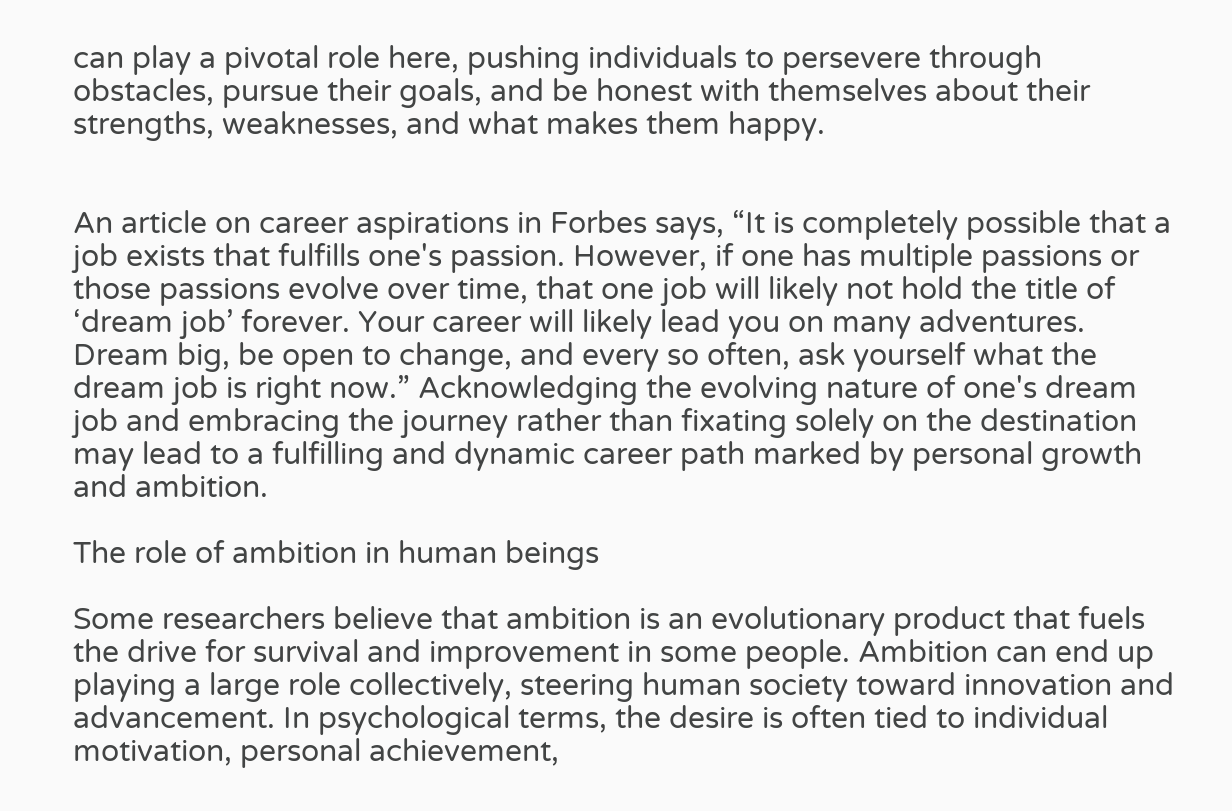can play a pivotal role here, pushing individuals to persevere through obstacles, pursue their goals, and be honest with themselves about their strengths, weaknesses, and what makes them happy.


An article on career aspirations in Forbes says, “It is completely possible that a job exists that fulfills one's passion. However, if one has multiple passions or those passions evolve over time, that one job will likely not hold the title of ‘dream job’ forever. Your career will likely lead you on many adventures. Dream big, be open to change, and every so often, ask yourself what the dream job is right now.” Acknowledging the evolving nature of one's dream job and embracing the journey rather than fixating solely on the destination may lead to a fulfilling and dynamic career path marked by personal growth and ambition.

The role of ambition in human beings

Some researchers believe that ambition is an evolutionary product that fuels the drive for survival and improvement in some people. Ambition can end up playing a large role collectively, steering human society toward innovation and advancement. In psychological terms, the desire is often tied to individual motivation, personal achievement,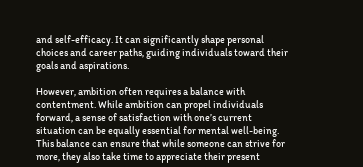and self-efficacy. It can significantly shape personal choices and career paths, guiding individuals toward their goals and aspirations.

However, ambition often requires a balance with contentment. While ambition can propel individuals forward, a sense of satisfaction with one’s current situation can be equally essential for mental well-being. This balance can ensure that while someone can strive for more, they also take time to appreciate their present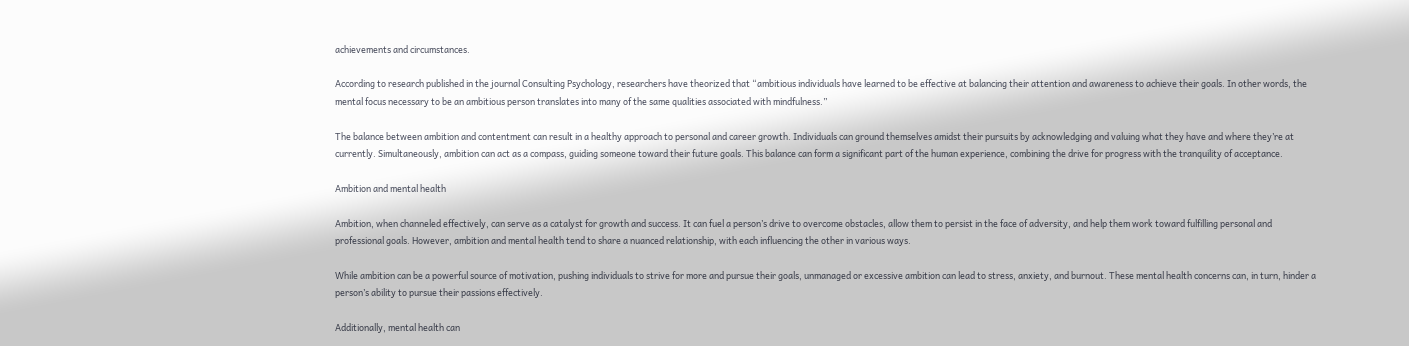achievements and circumstances.

According to research published in the journal Consulting Psychology, researchers have theorized that “ambitious individuals have learned to be effective at balancing their attention and awareness to achieve their goals. In other words, the mental focus necessary to be an ambitious person translates into many of the same qualities associated with mindfulness.”

The balance between ambition and contentment can result in a healthy approach to personal and career growth. Individuals can ground themselves amidst their pursuits by acknowledging and valuing what they have and where they’re at currently. Simultaneously, ambition can act as a compass, guiding someone toward their future goals. This balance can form a significant part of the human experience, combining the drive for progress with the tranquility of acceptance.

Ambition and mental health

Ambition, when channeled effectively, can serve as a catalyst for growth and success. It can fuel a person’s drive to overcome obstacles, allow them to persist in the face of adversity, and help them work toward fulfilling personal and professional goals. However, ambition and mental health tend to share a nuanced relationship, with each influencing the other in various ways.

While ambition can be a powerful source of motivation, pushing individuals to strive for more and pursue their goals, unmanaged or excessive ambition can lead to stress, anxiety, and burnout. These mental health concerns can, in turn, hinder a person’s ability to pursue their passions effectively.

Additionally, mental health can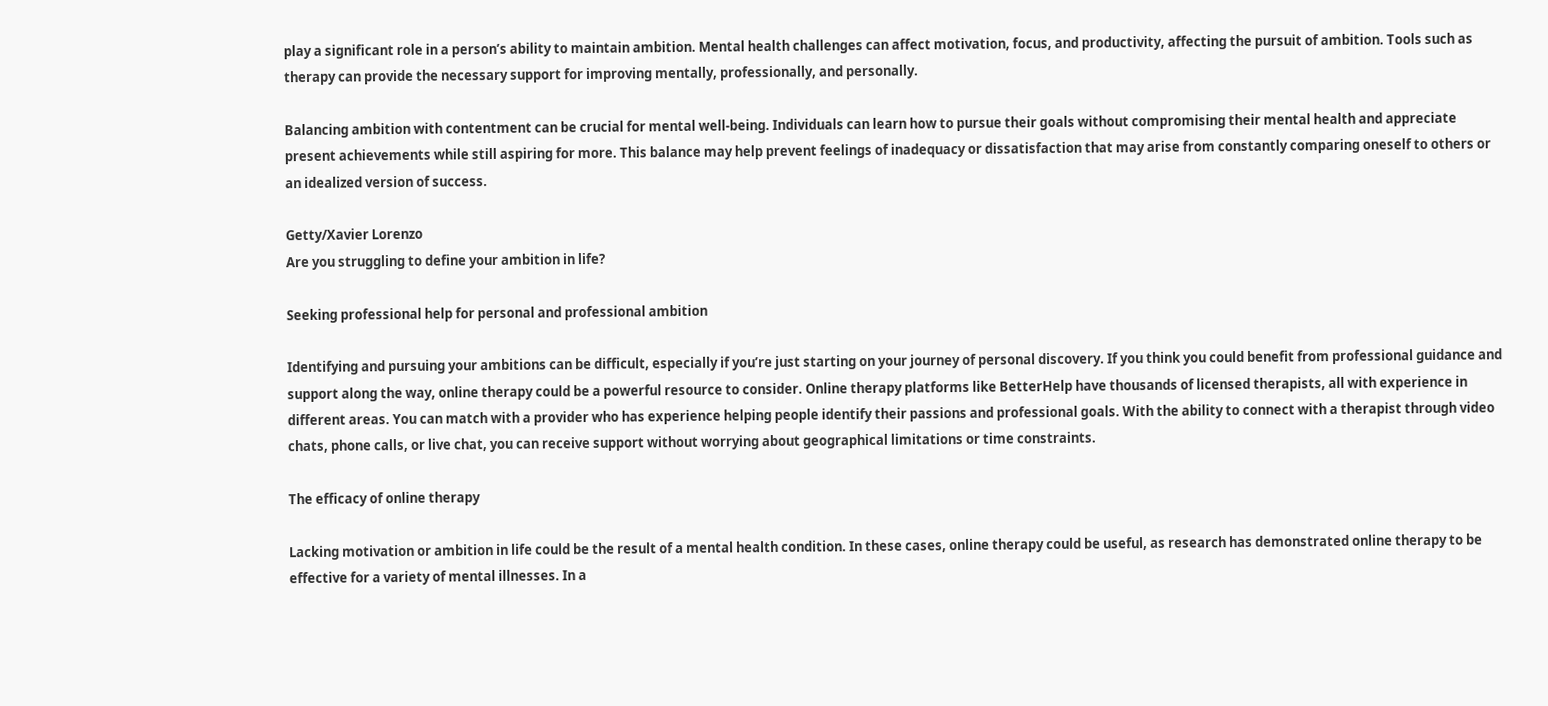play a significant role in a person’s ability to maintain ambition. Mental health challenges can affect motivation, focus, and productivity, affecting the pursuit of ambition. Tools such as therapy can provide the necessary support for improving mentally, professionally, and personally.

Balancing ambition with contentment can be crucial for mental well-being. Individuals can learn how to pursue their goals without compromising their mental health and appreciate present achievements while still aspiring for more. This balance may help prevent feelings of inadequacy or dissatisfaction that may arise from constantly comparing oneself to others or an idealized version of success.

Getty/Xavier Lorenzo
Are you struggling to define your ambition in life?

Seeking professional help for personal and professional ambition

Identifying and pursuing your ambitions can be difficult, especially if you’re just starting on your journey of personal discovery. If you think you could benefit from professional guidance and support along the way, online therapy could be a powerful resource to consider. Online therapy platforms like BetterHelp have thousands of licensed therapists, all with experience in different areas. You can match with a provider who has experience helping people identify their passions and professional goals. With the ability to connect with a therapist through video chats, phone calls, or live chat, you can receive support without worrying about geographical limitations or time constraints.

The efficacy of online therapy

Lacking motivation or ambition in life could be the result of a mental health condition. In these cases, online therapy could be useful, as research has demonstrated online therapy to be effective for a variety of mental illnesses. In a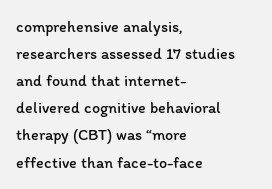comprehensive analysis, researchers assessed 17 studies and found that internet-delivered cognitive behavioral therapy (CBT) was “more effective than face-to-face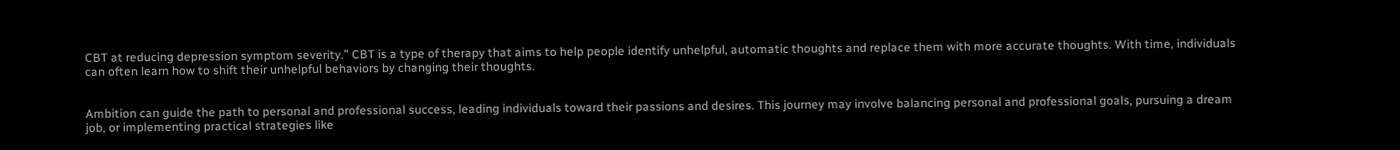CBT at reducing depression symptom severity.” CBT is a type of therapy that aims to help people identify unhelpful, automatic thoughts and replace them with more accurate thoughts. With time, individuals can often learn how to shift their unhelpful behaviors by changing their thoughts.


Ambition can guide the path to personal and professional success, leading individuals toward their passions and desires. This journey may involve balancing personal and professional goals, pursuing a dream job, or implementing practical strategies like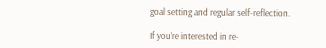goal setting and regular self-reflection.

If you’re interested in re-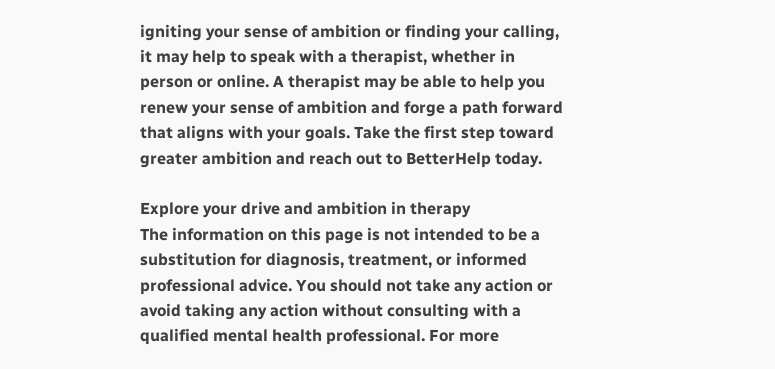igniting your sense of ambition or finding your calling, it may help to speak with a therapist, whether in person or online. A therapist may be able to help you renew your sense of ambition and forge a path forward that aligns with your goals. Take the first step toward greater ambition and reach out to BetterHelp today.

Explore your drive and ambition in therapy
The information on this page is not intended to be a substitution for diagnosis, treatment, or informed professional advice. You should not take any action or avoid taking any action without consulting with a qualified mental health professional. For more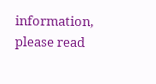information, please read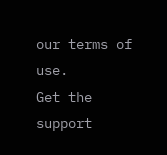our terms of use.
Get the support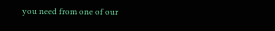you need from one of our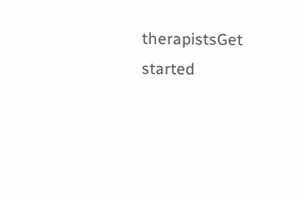therapistsGet started